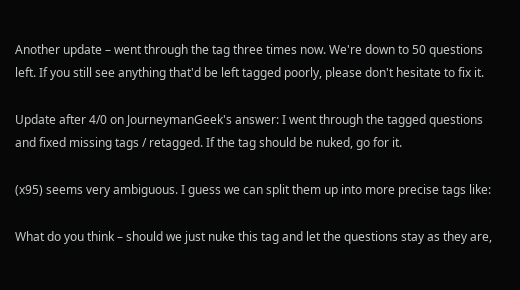Another update – went through the tag three times now. We're down to 50 questions left. If you still see anything that'd be left tagged poorly, please don't hesitate to fix it.

Update after 4/0 on JourneymanGeek's answer: I went through the tagged questions and fixed missing tags / retagged. If the tag should be nuked, go for it.

(x95) seems very ambiguous. I guess we can split them up into more precise tags like:

What do you think – should we just nuke this tag and let the questions stay as they are,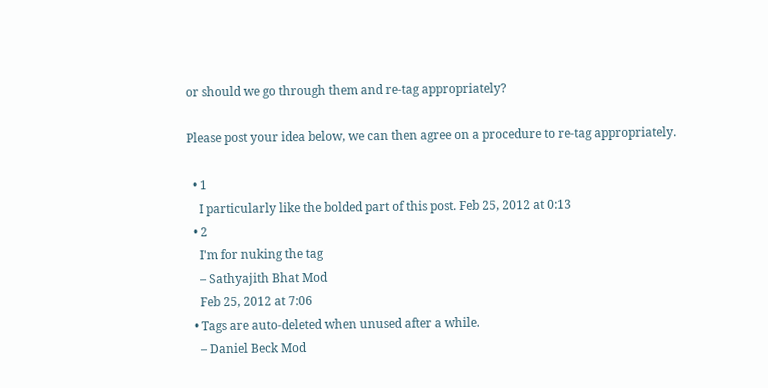or should we go through them and re-tag appropriately?

Please post your idea below, we can then agree on a procedure to re-tag appropriately.

  • 1
    I particularly like the bolded part of this post. Feb 25, 2012 at 0:13
  • 2
    I'm for nuking the tag
    – Sathyajith Bhat Mod
    Feb 25, 2012 at 7:06
  • Tags are auto-deleted when unused after a while.
    – Daniel Beck Mod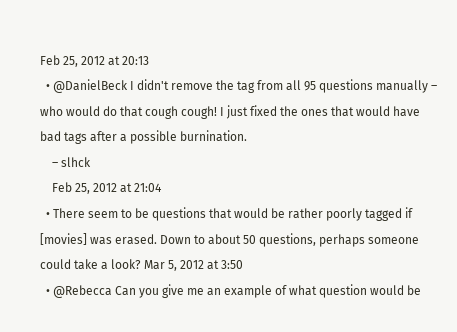Feb 25, 2012 at 20:13
  • @DanielBeck I didn't remove the tag from all 95 questions manually – who would do that cough cough! I just fixed the ones that would have bad tags after a possible burnination.
    – slhck
    Feb 25, 2012 at 21:04
  • There seem to be questions that would be rather poorly tagged if [movies] was erased. Down to about 50 questions, perhaps someone could take a look? Mar 5, 2012 at 3:50
  • @Rebecca Can you give me an example of what question would be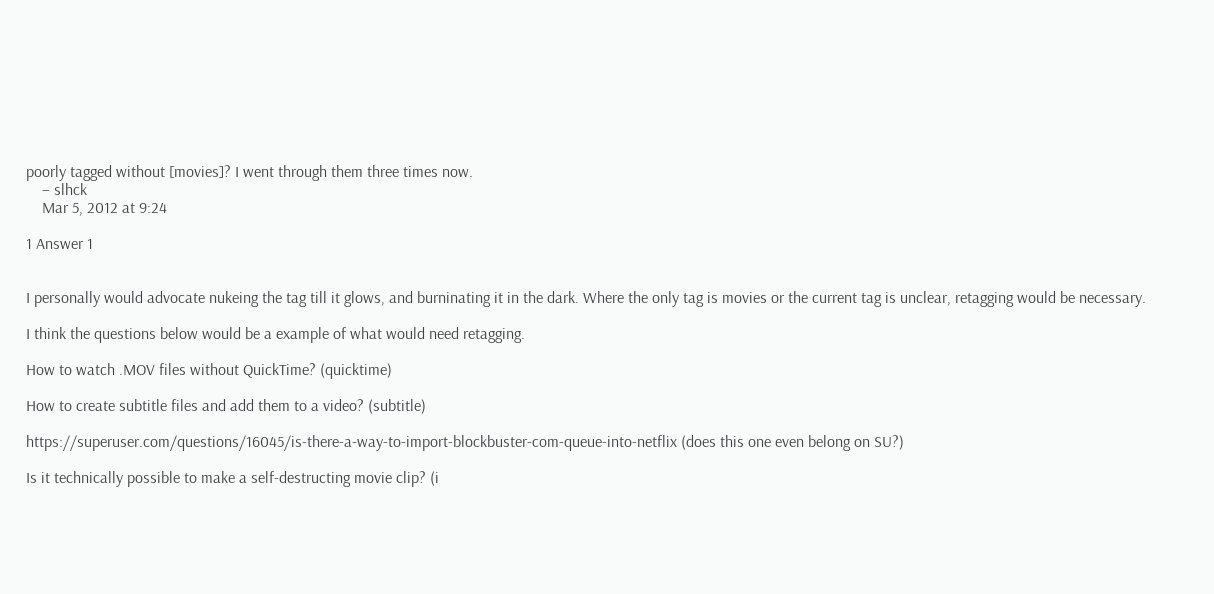poorly tagged without [movies]? I went through them three times now.
    – slhck
    Mar 5, 2012 at 9:24

1 Answer 1


I personally would advocate nukeing the tag till it glows, and burninating it in the dark. Where the only tag is movies or the current tag is unclear, retagging would be necessary.

I think the questions below would be a example of what would need retagging.

How to watch .MOV files without QuickTime? (quicktime)

How to create subtitle files and add them to a video? (subtitle)

https://superuser.com/questions/16045/is-there-a-way-to-import-blockbuster-com-queue-into-netflix (does this one even belong on SU?)

Is it technically possible to make a self-destructing movie clip? (i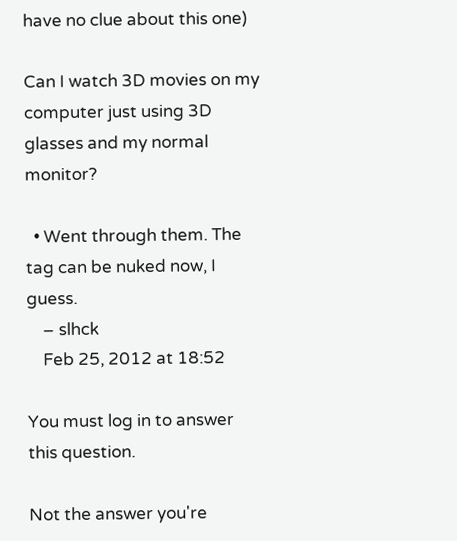have no clue about this one)

Can I watch 3D movies on my computer just using 3D glasses and my normal monitor?

  • Went through them. The tag can be nuked now, I guess.
    – slhck
    Feb 25, 2012 at 18:52

You must log in to answer this question.

Not the answer you're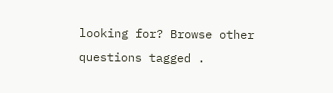looking for? Browse other questions tagged .